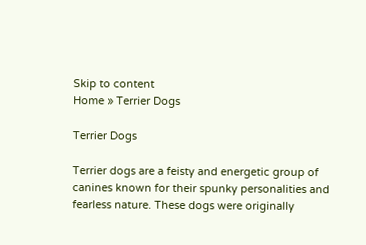Skip to content
Home » Terrier Dogs

Terrier Dogs

Terrier dogs are a feisty and energetic group of canines known for their spunky personalities and fearless nature. These dogs were originally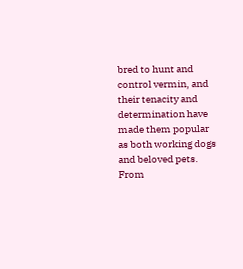bred to hunt and control vermin, and their tenacity and determination have made them popular as both working dogs and beloved pets. From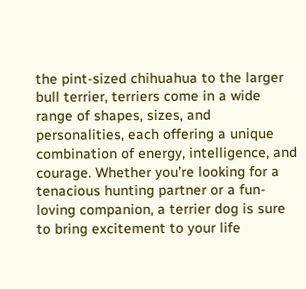the pint-sized chihuahua to the larger bull terrier, terriers come in a wide range of shapes, sizes, and personalities, each offering a unique combination of energy, intelligence, and courage. Whether you’re looking for a tenacious hunting partner or a fun-loving companion, a terrier dog is sure to bring excitement to your life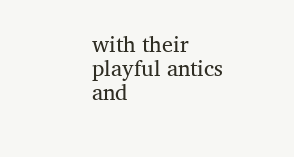with their playful antics and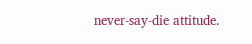never-say-die attitude.